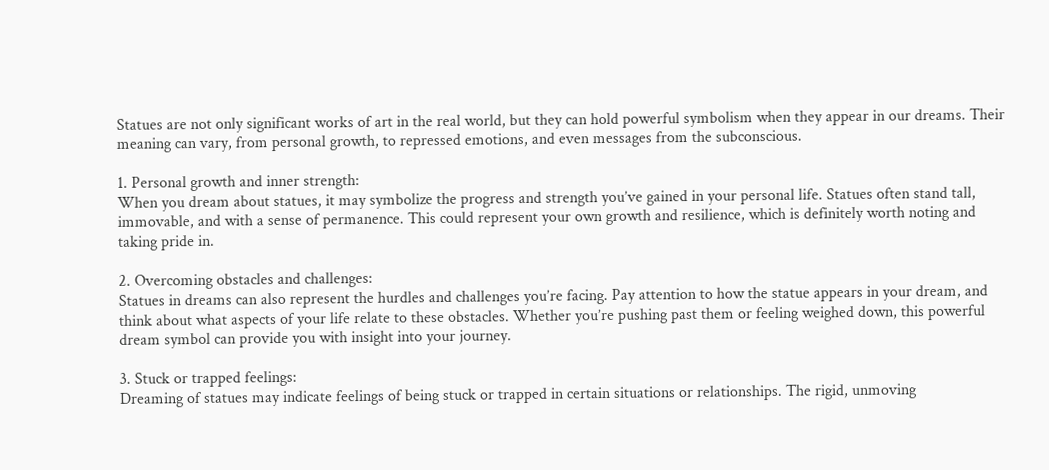Statues are not only significant works of art in the real world, but they can hold powerful symbolism when they appear in our dreams. Their meaning can vary, from personal growth, to repressed emotions, and even messages from the subconscious.

1. Personal growth and inner strength:
When you dream about statues, it may symbolize the progress and strength you’ve gained in your personal life. Statues often stand tall, immovable, and with a sense of permanence. This could represent your own growth and resilience, which is definitely worth noting and taking pride in.

2. Overcoming obstacles and challenges:
Statues in dreams can also represent the hurdles and challenges you’re facing. Pay attention to how the statue appears in your dream, and think about what aspects of your life relate to these obstacles. Whether you’re pushing past them or feeling weighed down, this powerful dream symbol can provide you with insight into your journey.

3. Stuck or trapped feelings:
Dreaming of statues may indicate feelings of being stuck or trapped in certain situations or relationships. The rigid, unmoving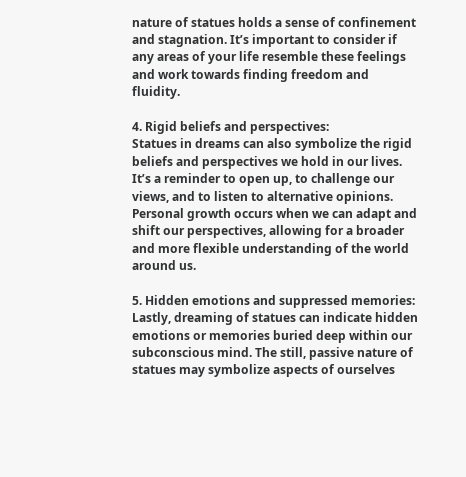nature of statues holds a sense of confinement and stagnation. It’s important to consider if any areas of your life resemble these feelings and work towards finding freedom and fluidity.

4. Rigid beliefs and perspectives:
Statues in dreams can also symbolize the rigid beliefs and perspectives we hold in our lives. It’s a reminder to open up, to challenge our views, and to listen to alternative opinions. Personal growth occurs when we can adapt and shift our perspectives, allowing for a broader and more flexible understanding of the world around us.

5. Hidden emotions and suppressed memories:
Lastly, dreaming of statues can indicate hidden emotions or memories buried deep within our subconscious mind. The still, passive nature of statues may symbolize aspects of ourselves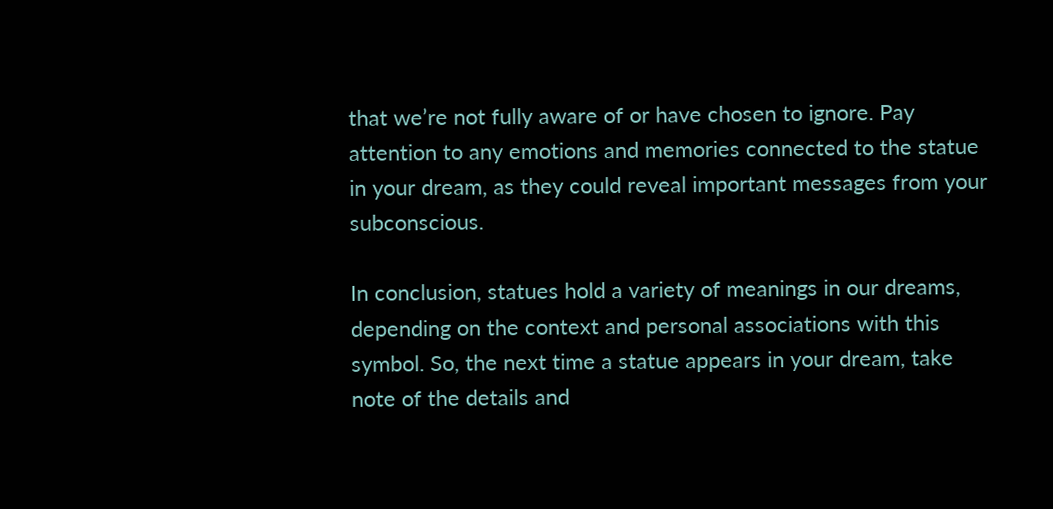that we’re not fully aware of or have chosen to ignore. Pay attention to any emotions and memories connected to the statue in your dream, as they could reveal important messages from your subconscious.

In conclusion, statues hold a variety of meanings in our dreams, depending on the context and personal associations with this symbol. So, the next time a statue appears in your dream, take note of the details and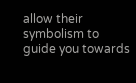allow their symbolism to guide you towards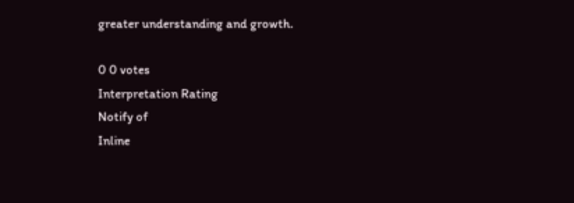greater understanding and growth.

0 0 votes
Interpretation Rating
Notify of
Inline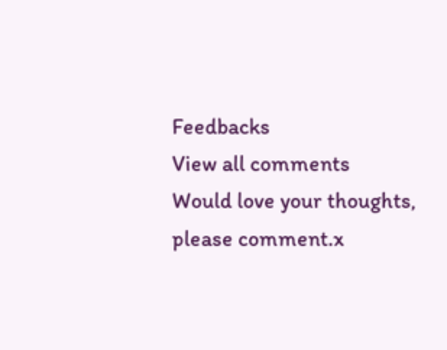Feedbacks
View all comments
Would love your thoughts, please comment.x